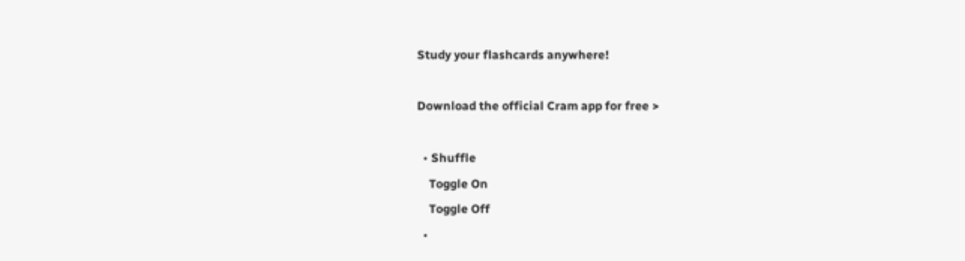Study your flashcards anywhere!

Download the official Cram app for free >

  • Shuffle
    Toggle On
    Toggle Off
  •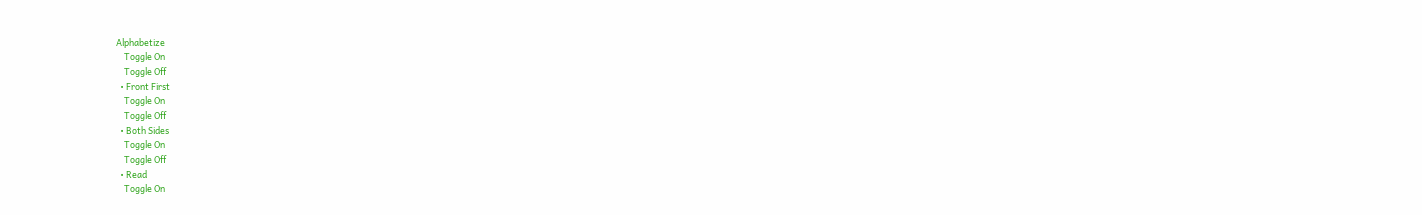Alphabetize
    Toggle On
    Toggle Off
  • Front First
    Toggle On
    Toggle Off
  • Both Sides
    Toggle On
    Toggle Off
  • Read
    Toggle On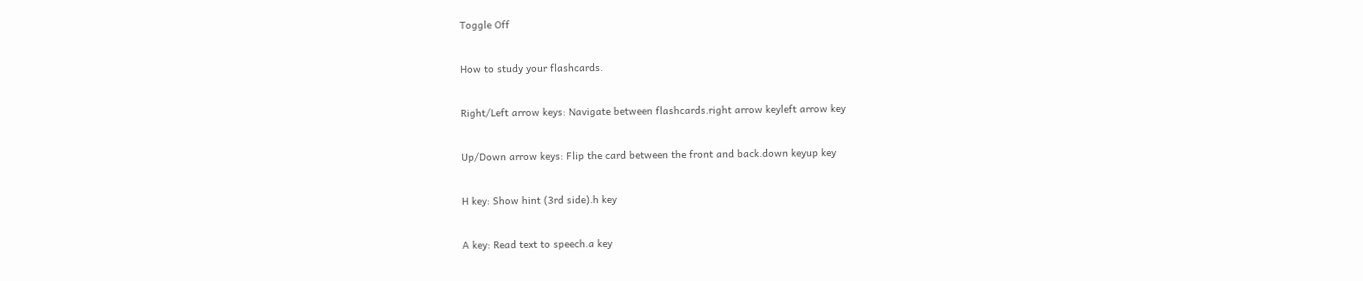Toggle Off

How to study your flashcards.

Right/Left arrow keys: Navigate between flashcards.right arrow keyleft arrow key

Up/Down arrow keys: Flip the card between the front and back.down keyup key

H key: Show hint (3rd side).h key

A key: Read text to speech.a key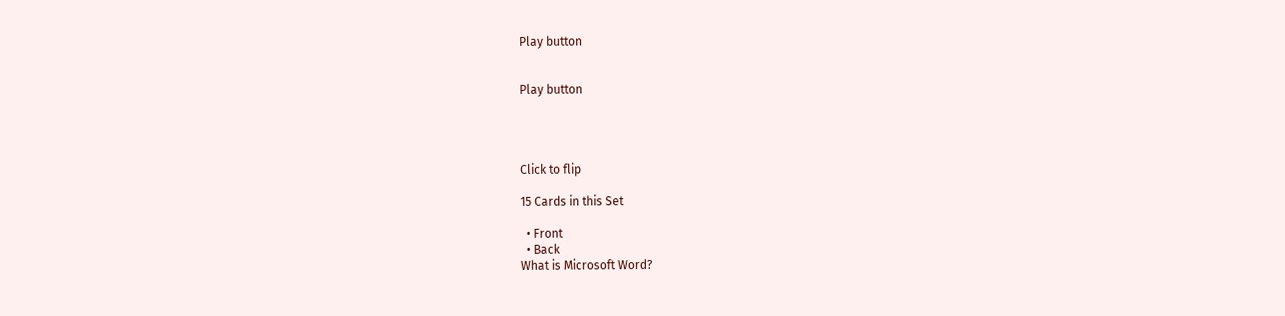Play button


Play button




Click to flip

15 Cards in this Set

  • Front
  • Back
What is Microsoft Word?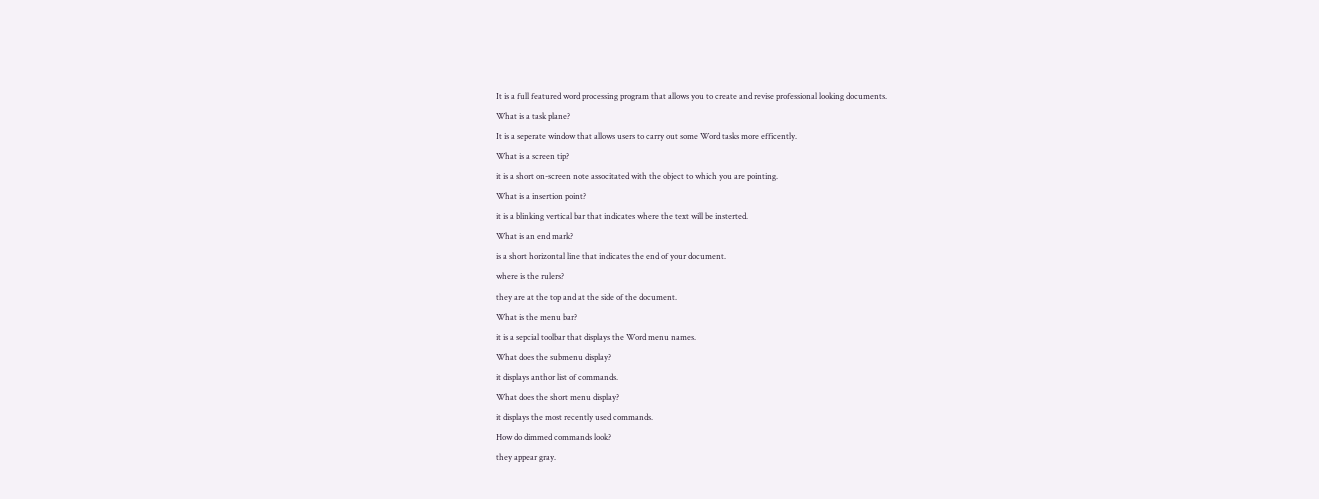It is a full featured word processing program that allows you to create and revise professional looking documents.
What is a task plane?
It is a seperate window that allows users to carry out some Word tasks more efficently.
What is a screen tip?
it is a short on-screen note associtated with the object to which you are pointing.
What is a insertion point?
it is a blinking vertical bar that indicates where the text will be insterted.
What is an end mark?
is a short horizontal line that indicates the end of your document.
where is the rulers?
they are at the top and at the side of the document.
What is the menu bar?
it is a sepcial toolbar that displays the Word menu names.
What does the submenu display?
it displays anthor list of commands.
What does the short menu display?
it displays the most recently used commands.
How do dimmed commands look?
they appear gray.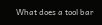What does a tool bar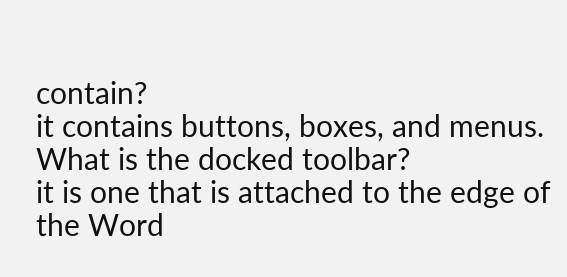contain?
it contains buttons, boxes, and menus.
What is the docked toolbar?
it is one that is attached to the edge of the Word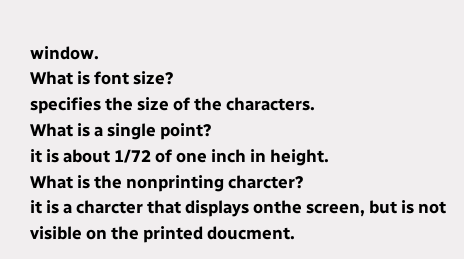window.
What is font size?
specifies the size of the characters.
What is a single point?
it is about 1/72 of one inch in height.
What is the nonprinting charcter?
it is a charcter that displays onthe screen, but is not visible on the printed doucment.